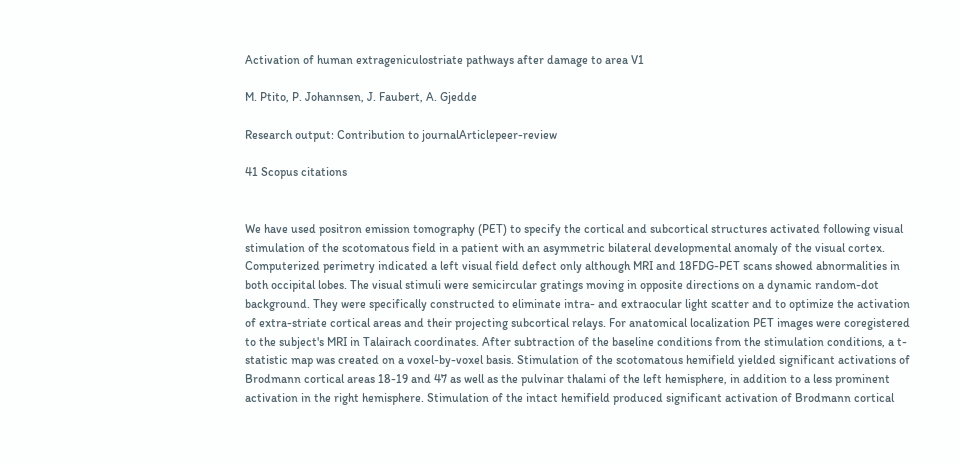Activation of human extrageniculostriate pathways after damage to area V1

M. Ptito, P. Johannsen, J. Faubert, A. Gjedde

Research output: Contribution to journalArticlepeer-review

41 Scopus citations


We have used positron emission tomography (PET) to specify the cortical and subcortical structures activated following visual stimulation of the scotomatous field in a patient with an asymmetric bilateral developmental anomaly of the visual cortex. Computerized perimetry indicated a left visual field defect only although MRI and 18FDG-PET scans showed abnormalities in both occipital lobes. The visual stimuli were semicircular gratings moving in opposite directions on a dynamic random-dot background. They were specifically constructed to eliminate intra- and extraocular light scatter and to optimize the activation of extra-striate cortical areas and their projecting subcortical relays. For anatomical localization PET images were coregistered to the subject's MRI in Talairach coordinates. After subtraction of the baseline conditions from the stimulation conditions, a t-statistic map was created on a voxel-by-voxel basis. Stimulation of the scotomatous hemifield yielded significant activations of Brodmann cortical areas 18-19 and 47 as well as the pulvinar thalami of the left hemisphere, in addition to a less prominent activation in the right hemisphere. Stimulation of the intact hemifield produced significant activation of Brodmann cortical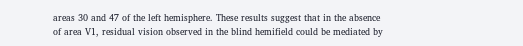areas 30 and 47 of the left hemisphere. These results suggest that in the absence of area V1, residual vision observed in the blind hemifield could be mediated by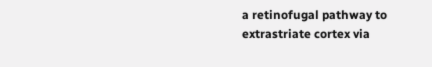a retinofugal pathway to extrastriate cortex via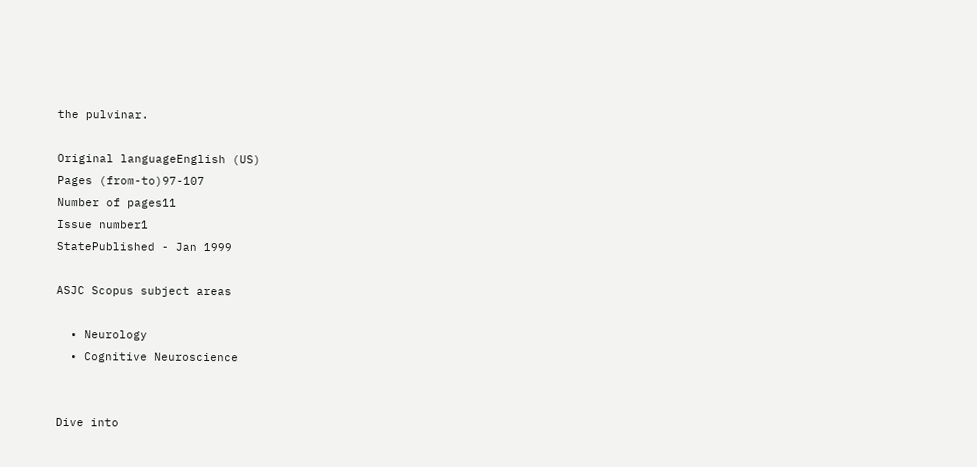the pulvinar.

Original languageEnglish (US)
Pages (from-to)97-107
Number of pages11
Issue number1
StatePublished - Jan 1999

ASJC Scopus subject areas

  • Neurology
  • Cognitive Neuroscience


Dive into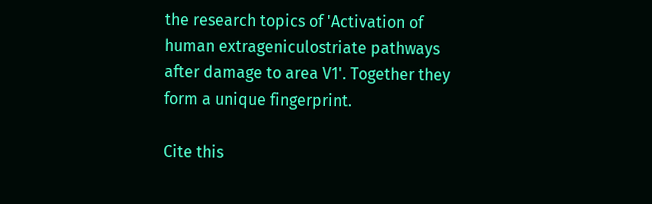the research topics of 'Activation of human extrageniculostriate pathways after damage to area V1'. Together they form a unique fingerprint.

Cite this